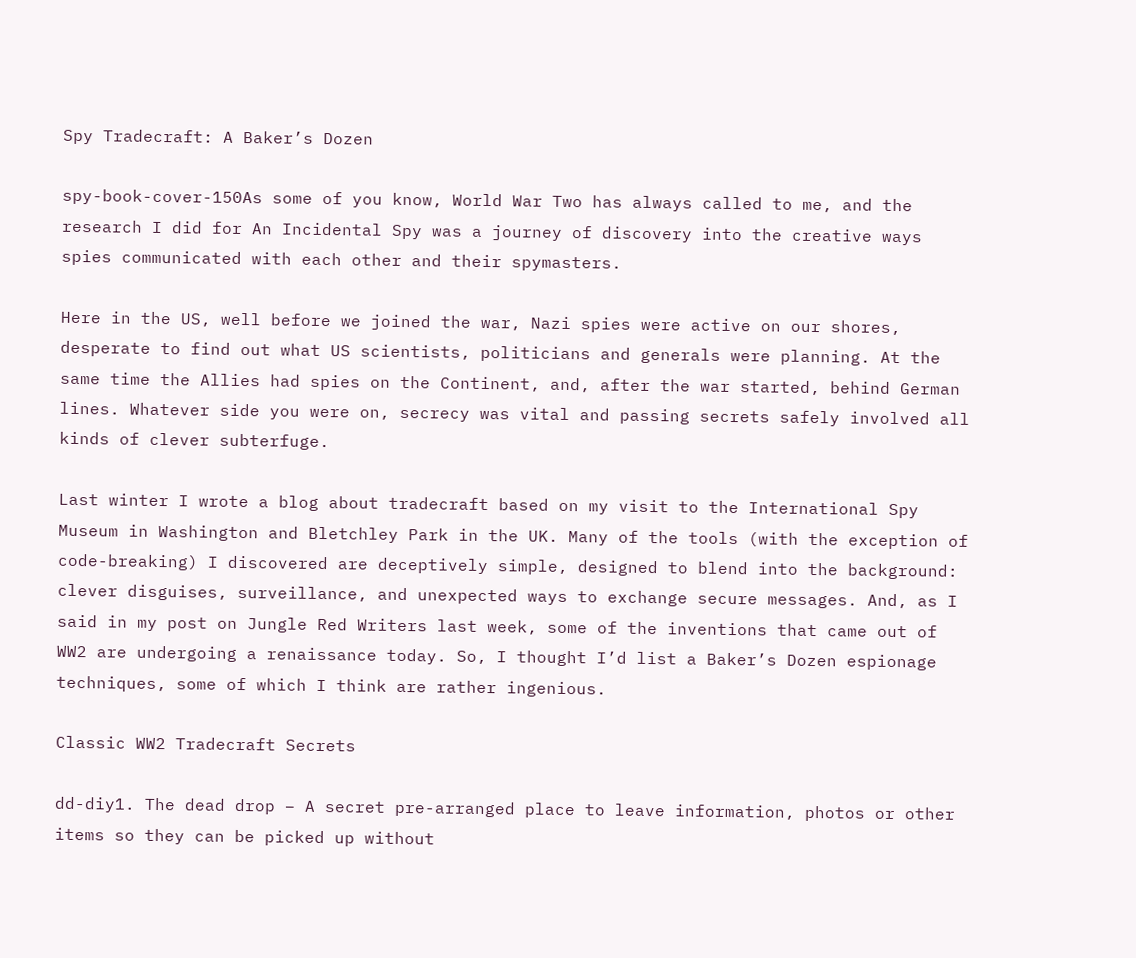Spy Tradecraft: A Baker’s Dozen

spy-book-cover-150As some of you know, World War Two has always called to me, and the research I did for An Incidental Spy was a journey of discovery into the creative ways spies communicated with each other and their spymasters.

Here in the US, well before we joined the war, Nazi spies were active on our shores, desperate to find out what US scientists, politicians and generals were planning. At the same time the Allies had spies on the Continent, and, after the war started, behind German lines. Whatever side you were on, secrecy was vital and passing secrets safely involved all kinds of clever subterfuge.

Last winter I wrote a blog about tradecraft based on my visit to the International Spy Museum in Washington and Bletchley Park in the UK. Many of the tools (with the exception of code-breaking) I discovered are deceptively simple, designed to blend into the background: clever disguises, surveillance, and unexpected ways to exchange secure messages. And, as I said in my post on Jungle Red Writers last week, some of the inventions that came out of WW2 are undergoing a renaissance today. So, I thought I’d list a Baker’s Dozen espionage techniques, some of which I think are rather ingenious.

Classic WW2 Tradecraft Secrets

dd-diy1. The dead drop – A secret pre-arranged place to leave information, photos or other items so they can be picked up without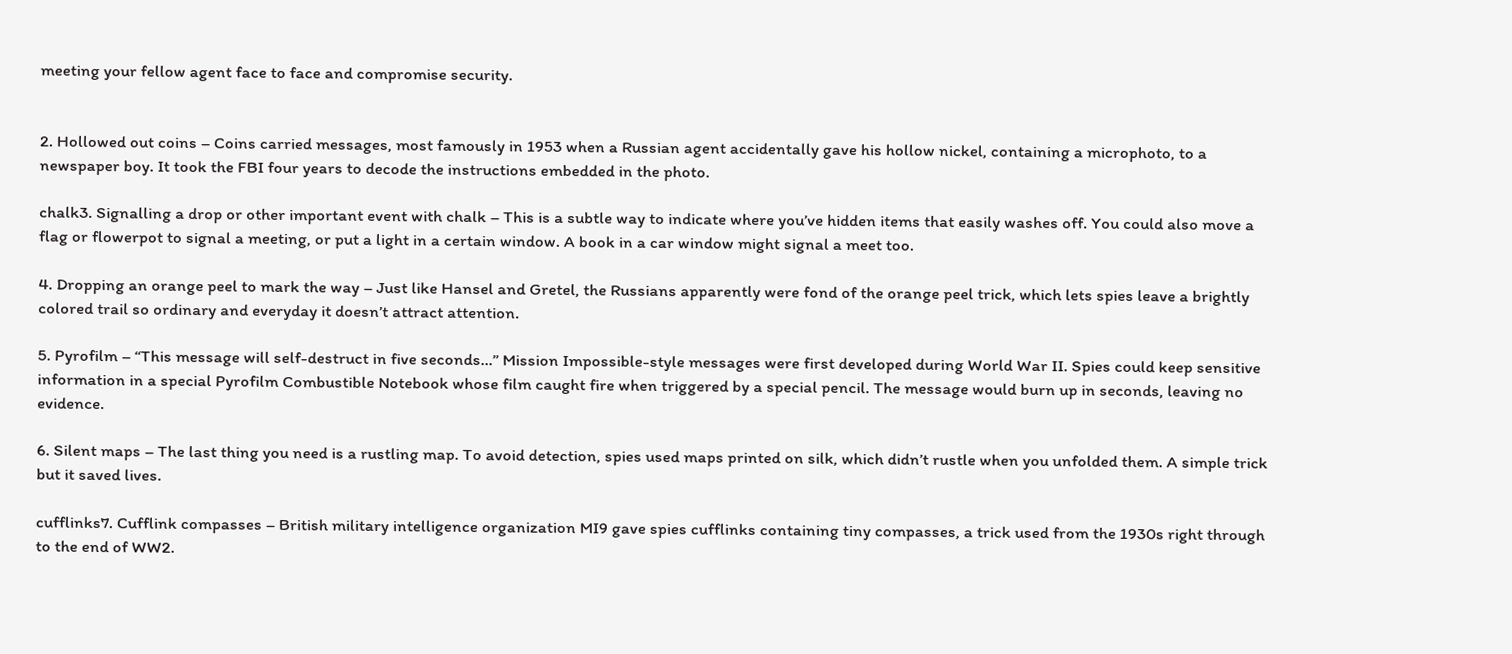meeting your fellow agent face to face and compromise security.


2. Hollowed out coins – Coins carried messages, most famously in 1953 when a Russian agent accidentally gave his hollow nickel, containing a microphoto, to a newspaper boy. It took the FBI four years to decode the instructions embedded in the photo.

chalk3. Signalling a drop or other important event with chalk – This is a subtle way to indicate where you’ve hidden items that easily washes off. You could also move a flag or flowerpot to signal a meeting, or put a light in a certain window. A book in a car window might signal a meet too.

4. Dropping an orange peel to mark the way – Just like Hansel and Gretel, the Russians apparently were fond of the orange peel trick, which lets spies leave a brightly colored trail so ordinary and everyday it doesn’t attract attention.

5. Pyrofilm – “This message will self-destruct in five seconds…” Mission Impossible-style messages were first developed during World War II. Spies could keep sensitive information in a special Pyrofilm Combustible Notebook whose film caught fire when triggered by a special pencil. The message would burn up in seconds, leaving no evidence.

6. Silent maps – The last thing you need is a rustling map. To avoid detection, spies used maps printed on silk, which didn’t rustle when you unfolded them. A simple trick but it saved lives.

cufflinks7. Cufflink compasses – British military intelligence organization MI9 gave spies cufflinks containing tiny compasses, a trick used from the 1930s right through to the end of WW2.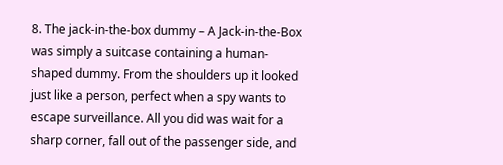8. The jack-in-the-box dummy – A Jack-in-the-Box was simply a suitcase containing a human-shaped dummy. From the shoulders up it looked just like a person, perfect when a spy wants to escape surveillance. All you did was wait for a sharp corner, fall out of the passenger side, and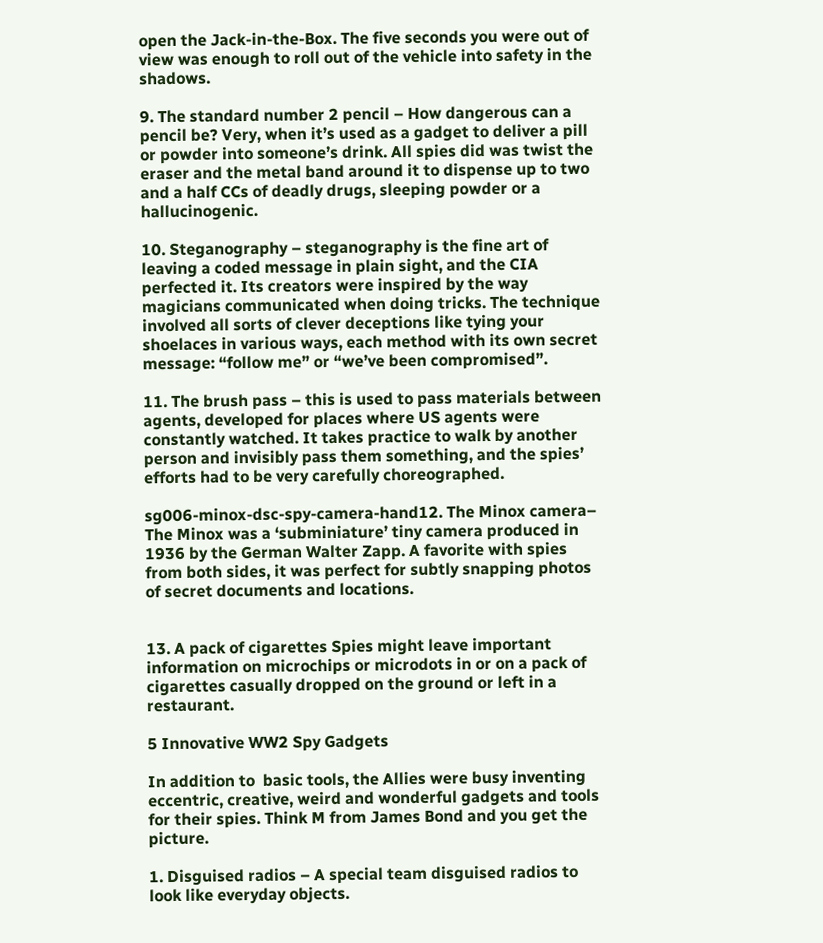open the Jack-in-the-Box. The five seconds you were out of view was enough to roll out of the vehicle into safety in the shadows.

9. The standard number 2 pencil – How dangerous can a pencil be? Very, when it’s used as a gadget to deliver a pill or powder into someone’s drink. All spies did was twist the eraser and the metal band around it to dispense up to two and a half CCs of deadly drugs, sleeping powder or a hallucinogenic.

10. Steganography – steganography is the fine art of leaving a coded message in plain sight, and the CIA perfected it. Its creators were inspired by the way magicians communicated when doing tricks. The technique involved all sorts of clever deceptions like tying your shoelaces in various ways, each method with its own secret message: “follow me” or “we’ve been compromised”.

11. The brush pass – this is used to pass materials between agents, developed for places where US agents were constantly watched. It takes practice to walk by another person and invisibly pass them something, and the spies’ efforts had to be very carefully choreographed.

sg006-minox-dsc-spy-camera-hand12. The Minox camera– The Minox was a ‘subminiature’ tiny camera produced in 1936 by the German Walter Zapp. A favorite with spies from both sides, it was perfect for subtly snapping photos of secret documents and locations.


13. A pack of cigarettes Spies might leave important information on microchips or microdots in or on a pack of cigarettes casually dropped on the ground or left in a restaurant.

5 Innovative WW2 Spy Gadgets

In addition to  basic tools, the Allies were busy inventing eccentric, creative, weird and wonderful gadgets and tools for their spies. Think M from James Bond and you get the picture.

1. Disguised radios – A special team disguised radios to look like everyday objects.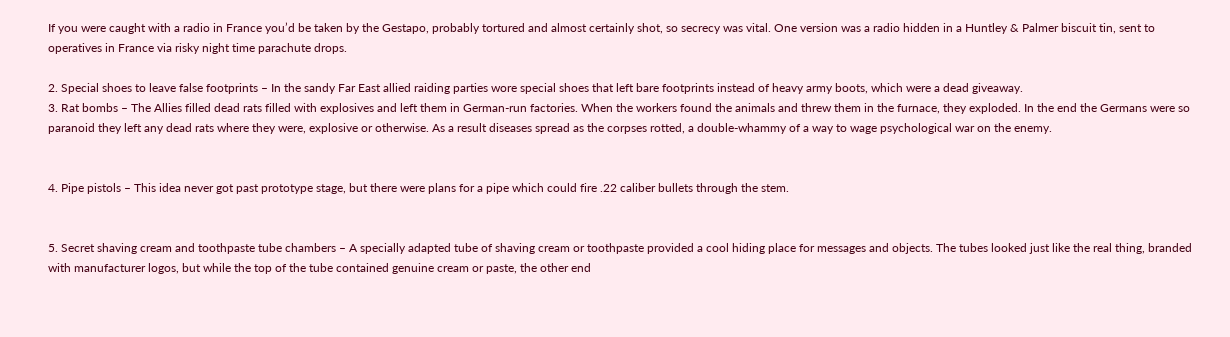If you were caught with a radio in France you’d be taken by the Gestapo, probably tortured and almost certainly shot, so secrecy was vital. One version was a radio hidden in a Huntley & Palmer biscuit tin, sent to operatives in France via risky night time parachute drops.

2. Special shoes to leave false footprints – In the sandy Far East allied raiding parties wore special shoes that left bare footprints instead of heavy army boots, which were a dead giveaway.
3. Rat bombs – The Allies filled dead rats filled with explosives and left them in German-run factories. When the workers found the animals and threw them in the furnace, they exploded. In the end the Germans were so paranoid they left any dead rats where they were, explosive or otherwise. As a result diseases spread as the corpses rotted, a double-whammy of a way to wage psychological war on the enemy.


4. Pipe pistols – This idea never got past prototype stage, but there were plans for a pipe which could fire .22 caliber bullets through the stem.


5. Secret shaving cream and toothpaste tube chambers – A specially adapted tube of shaving cream or toothpaste provided a cool hiding place for messages and objects. The tubes looked just like the real thing, branded with manufacturer logos, but while the top of the tube contained genuine cream or paste, the other end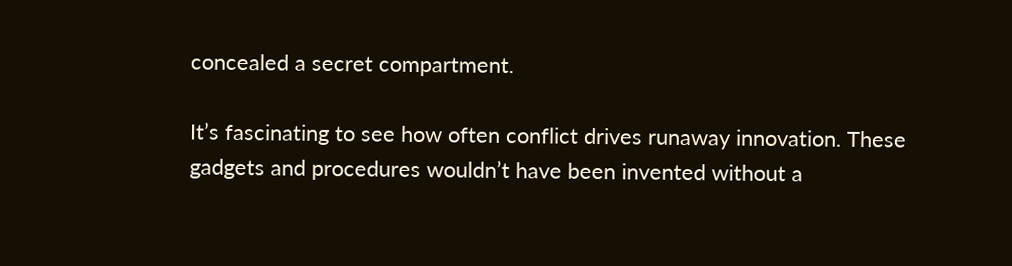concealed a secret compartment.

It’s fascinating to see how often conflict drives runaway innovation. These gadgets and procedures wouldn’t have been invented without a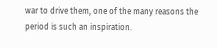war to drive them, one of the many reasons the period is such an inspiration.